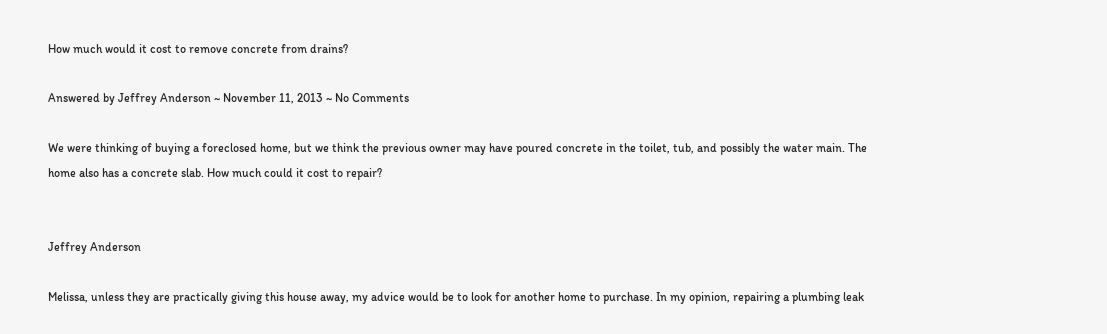How much would it cost to remove concrete from drains?

Answered by Jeffrey Anderson ~ November 11, 2013 ~ No Comments

We were thinking of buying a foreclosed home, but we think the previous owner may have poured concrete in the toilet, tub, and possibly the water main. The home also has a concrete slab. How much could it cost to repair?


Jeffrey Anderson

Melissa, unless they are practically giving this house away, my advice would be to look for another home to purchase. In my opinion, repairing a plumbing leak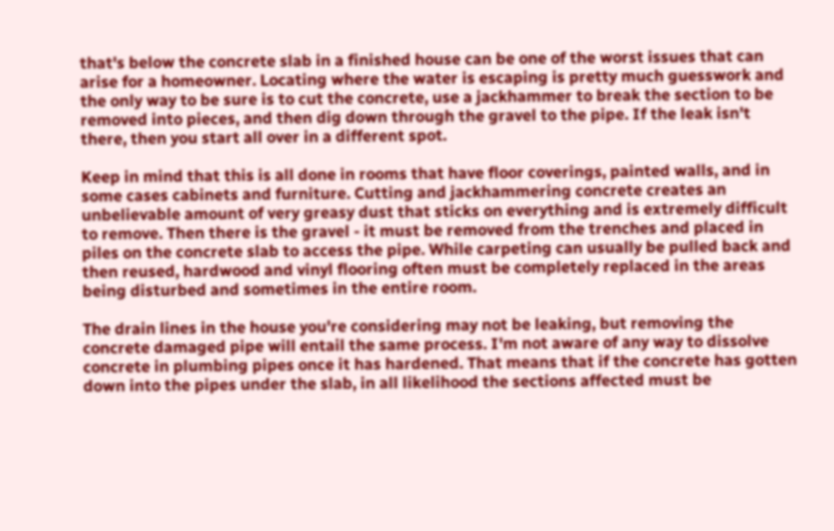that's below the concrete slab in a finished house can be one of the worst issues that can arise for a homeowner. Locating where the water is escaping is pretty much guesswork and the only way to be sure is to cut the concrete, use a jackhammer to break the section to be removed into pieces, and then dig down through the gravel to the pipe. If the leak isn't there, then you start all over in a different spot.

Keep in mind that this is all done in rooms that have floor coverings, painted walls, and in some cases cabinets and furniture. Cutting and jackhammering concrete creates an unbelievable amount of very greasy dust that sticks on everything and is extremely difficult to remove. Then there is the gravel - it must be removed from the trenches and placed in piles on the concrete slab to access the pipe. While carpeting can usually be pulled back and then reused, hardwood and vinyl flooring often must be completely replaced in the areas being disturbed and sometimes in the entire room.

The drain lines in the house you're considering may not be leaking, but removing the concrete damaged pipe will entail the same process. I'm not aware of any way to dissolve concrete in plumbing pipes once it has hardened. That means that if the concrete has gotten down into the pipes under the slab, in all likelihood the sections affected must be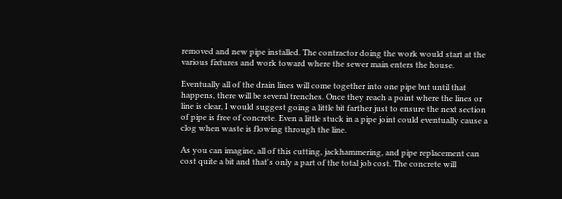removed and new pipe installed. The contractor doing the work would start at the various fixtures and work toward where the sewer main enters the house.

Eventually all of the drain lines will come together into one pipe but until that happens, there will be several trenches. Once they reach a point where the lines or line is clear, I would suggest going a little bit farther just to ensure the next section of pipe is free of concrete. Even a little stuck in a pipe joint could eventually cause a clog when waste is flowing through the line.

As you can imagine, all of this cutting, jackhammering, and pipe replacement can cost quite a bit and that's only a part of the total job cost. The concrete will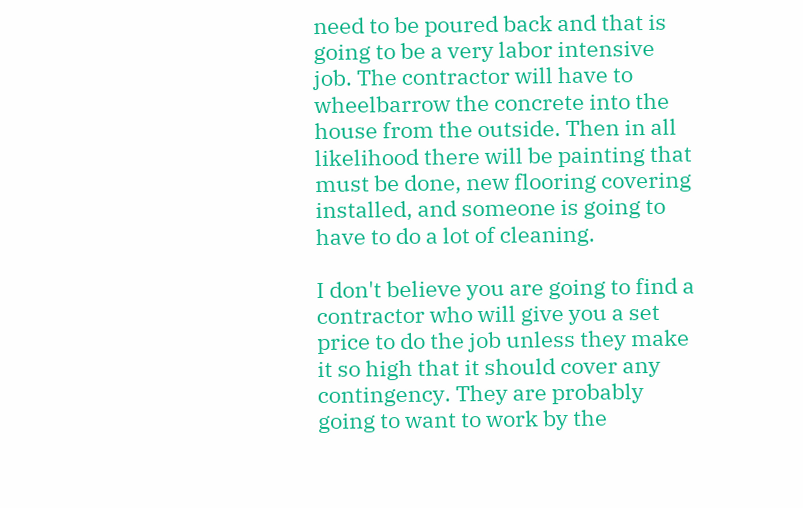need to be poured back and that is going to be a very labor intensive job. The contractor will have to wheelbarrow the concrete into the house from the outside. Then in all likelihood there will be painting that must be done, new flooring covering installed, and someone is going to have to do a lot of cleaning.

I don't believe you are going to find a contractor who will give you a set price to do the job unless they make it so high that it should cover any contingency. They are probably going to want to work by the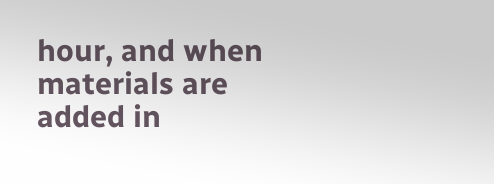hour, and when materials are added in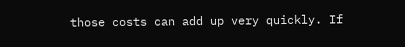those costs can add up very quickly. If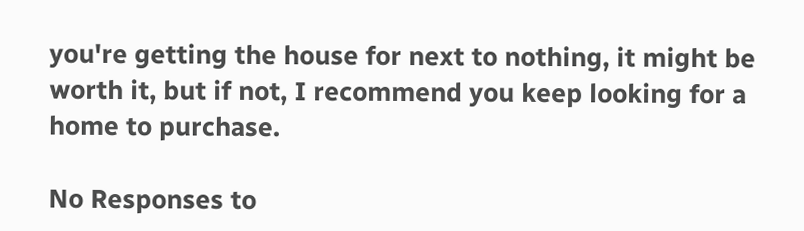you're getting the house for next to nothing, it might be worth it, but if not, I recommend you keep looking for a home to purchase.

No Responses to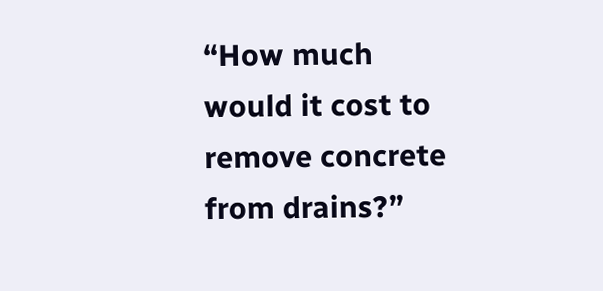“How much would it cost to remove concrete from drains?”